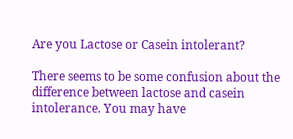Are you Lactose or Casein intolerant?

There seems to be some confusion about the difference between lactose and casein intolerance. You may have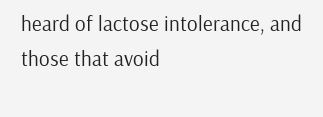heard of lactose intolerance, and those that avoid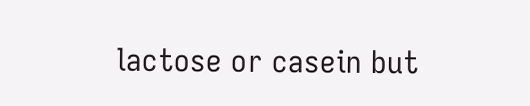lactose or casein but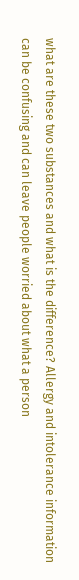what are these two substances and what is the difference? Allergy and intolerance information can be confusing and can leave people worried about what a person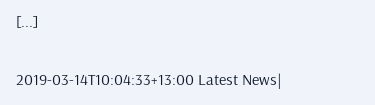[...]

2019-03-14T10:04:33+13:00 Latest News|